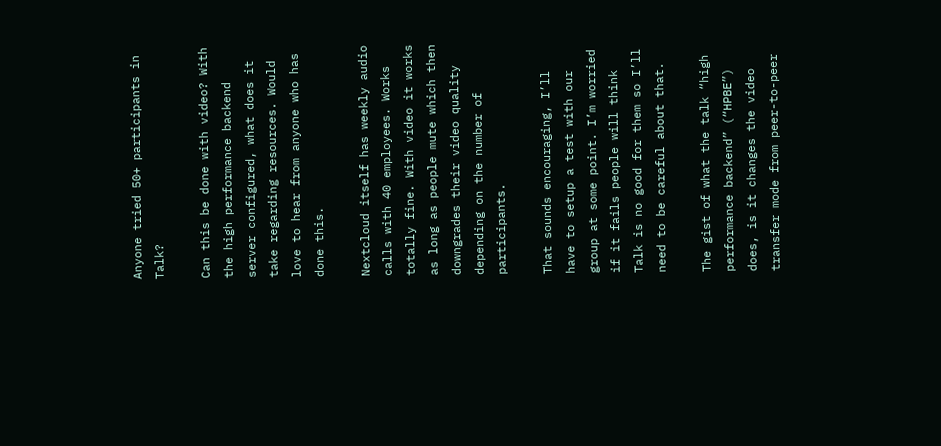Anyone tried 50+ participants in Talk?

Can this be done with video? With the high performance backend server configured, what does it take regarding resources. Would love to hear from anyone who has done this.

Nextcloud itself has weekly audio calls with 40 employees. Works totally fine. With video it works as long as people mute which then downgrades their video quality depending on the number of participants.

That sounds encouraging, I’ll have to setup a test with our group at some point. I’m worried if it fails people will think Talk is no good for them so I’ll need to be careful about that.

The gist of what the talk “high performance backend” (“HPBE”) does, is it changes the video transfer mode from peer-to-peer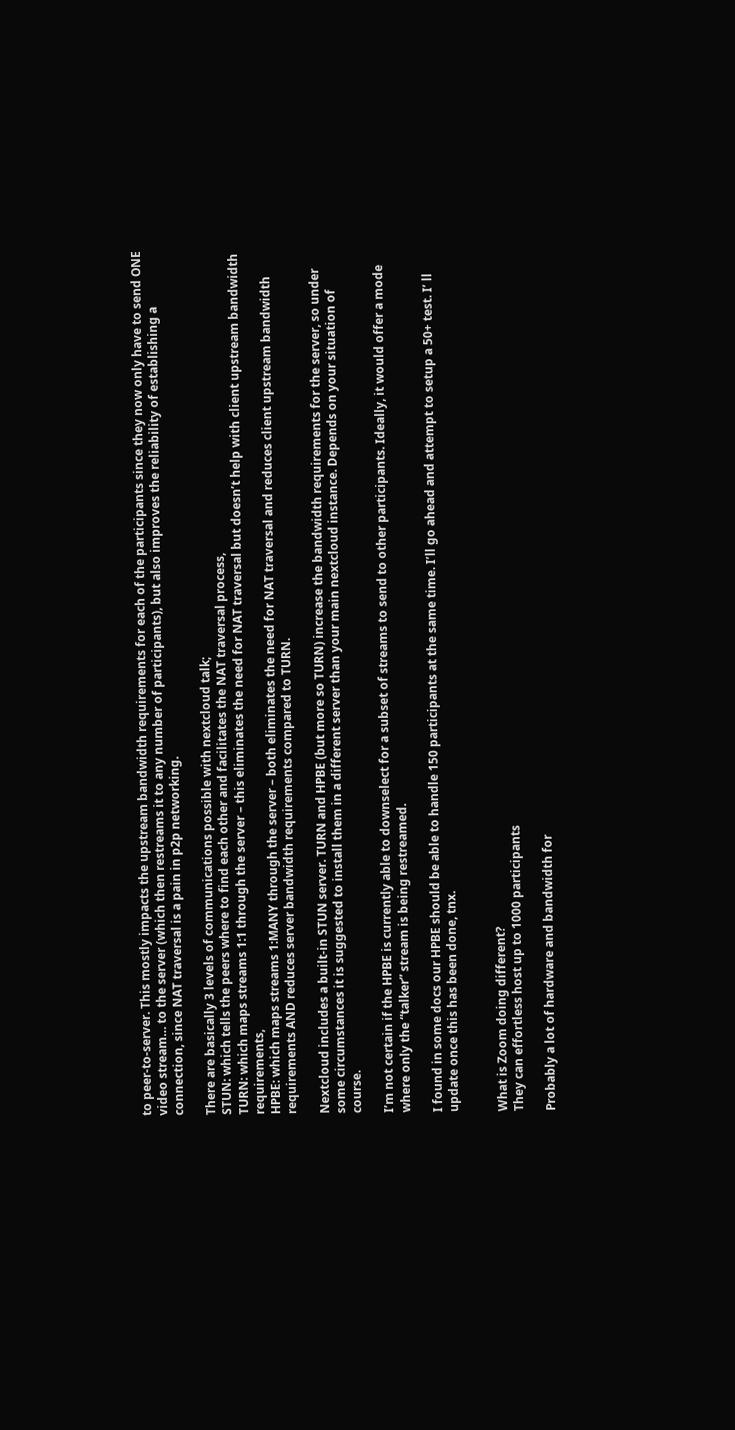to peer-to-server. This mostly impacts the upstream bandwidth requirements for each of the participants since they now only have to send ONE video stream… to the server (which then restreams it to any number of participants), but also improves the reliability of establishing a connection, since NAT traversal is a pain in p2p networking.

There are basically 3 levels of communications possible with nextcloud talk;
STUN: which tells the peers where to find each other and facilitates the NAT traversal process,
TURN: which maps streams 1:1 through the server – this eliminates the need for NAT traversal but doesn’t help with client upstream bandwidth requirements,
HPBE: which maps streams 1:MANY through the server – both eliminates the need for NAT traversal and reduces client upstream bandwidth requirements AND reduces server bandwidth requirements compared to TURN.

Nextcloud includes a built-in STUN server. TURN and HPBE (but more so TURN) increase the bandwidth requirements for the server, so under some circumstances it is suggested to install them in a different server than your main nextcloud instance. Depends on your situation of course.

I’m not certain if the HPBE is currently able to downselect for a subset of streams to send to other participants. Ideally, it would offer a mode where only the “talker” stream is being restreamed.

I found in some docs our HPBE should be able to handle 150 participants at the same time. I’ll go ahead and attempt to setup a 50+ test. I’ ll update once this has been done, tnx.


What is Zoom doing different?
They can effortless host up to 1000 participants

Probably a lot of hardware and bandwidth for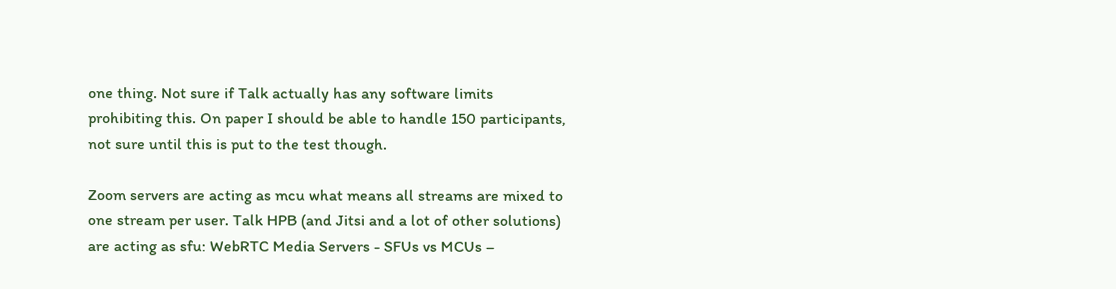one thing. Not sure if Talk actually has any software limits prohibiting this. On paper I should be able to handle 150 participants, not sure until this is put to the test though.

Zoom servers are acting as mcu what means all streams are mixed to one stream per user. Talk HPB (and Jitsi and a lot of other solutions) are acting as sfu: WebRTC Media Servers - SFUs vs MCUs –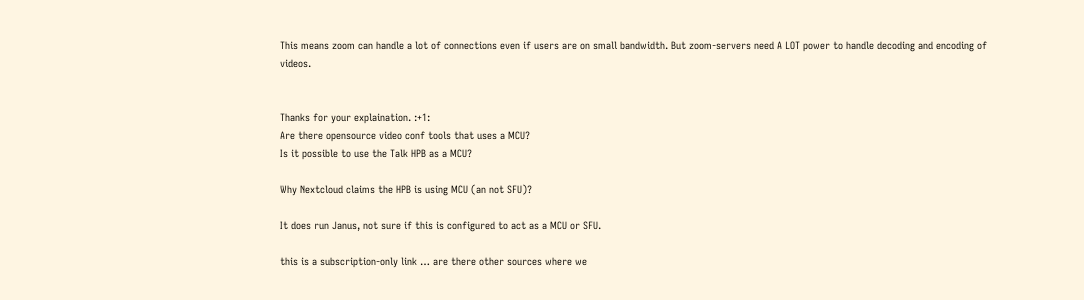This means zoom can handle a lot of connections even if users are on small bandwidth. But zoom-servers need A LOT power to handle decoding and encoding of videos.


Thanks for your explaination. :+1:
Are there opensource video conf tools that uses a MCU?
Is it possible to use the Talk HPB as a MCU?

Why Nextcloud claims the HPB is using MCU (an not SFU)?

It does run Janus, not sure if this is configured to act as a MCU or SFU.

this is a subscription-only link … are there other sources where we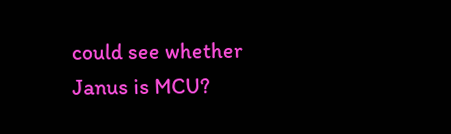could see whether Janus is MCU?